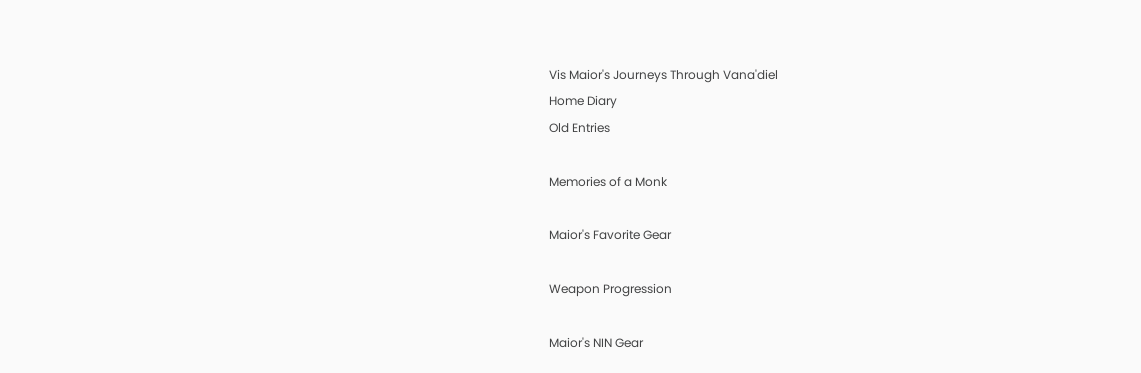Vis Maior's Journeys Through Vana'diel
Home Diary
Old Entries

Memories of a Monk

Maior's Favorite Gear

Weapon Progression

Maior's NIN Gear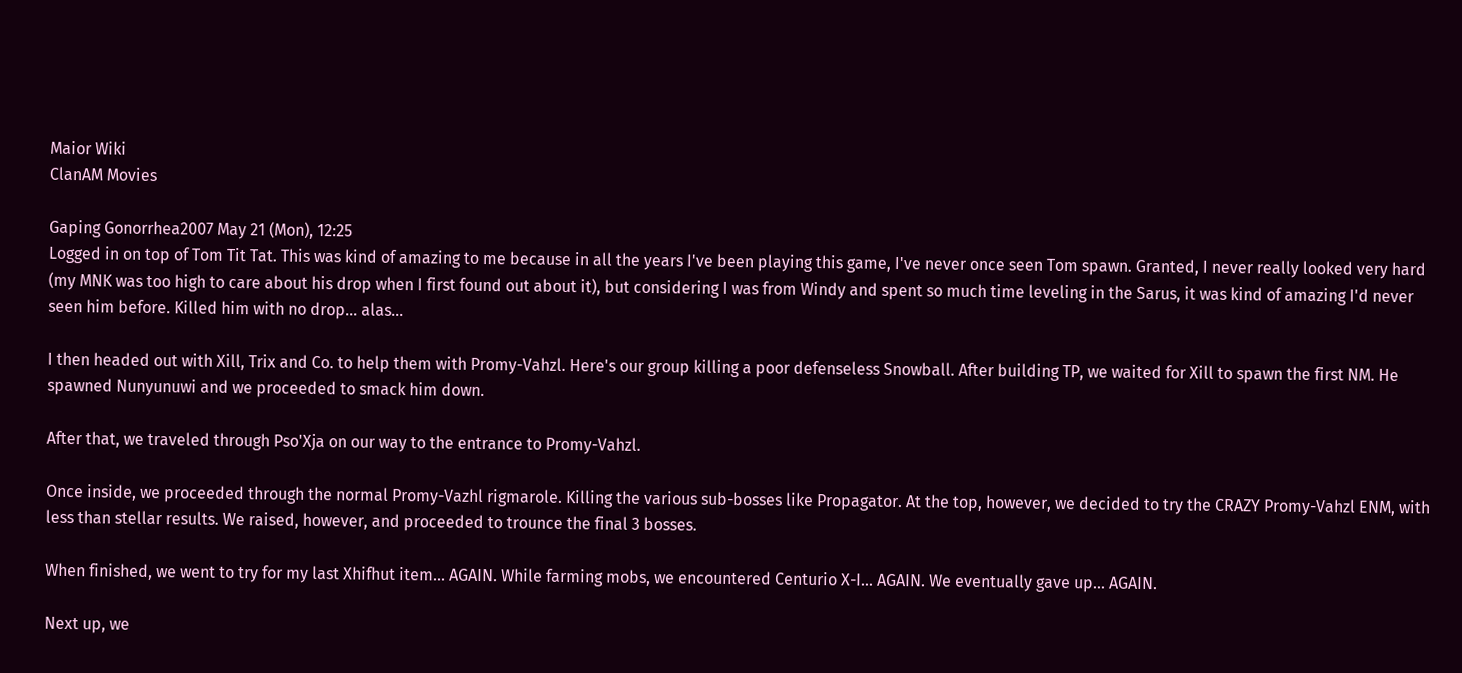Maior Wiki
ClanAM Movies

Gaping Gonorrhea2007 May 21 (Mon), 12:25
Logged in on top of Tom Tit Tat. This was kind of amazing to me because in all the years I've been playing this game, I've never once seen Tom spawn. Granted, I never really looked very hard (my MNK was too high to care about his drop when I first found out about it), but considering I was from Windy and spent so much time leveling in the Sarus, it was kind of amazing I'd never seen him before. Killed him with no drop... alas...

I then headed out with Xill, Trix and Co. to help them with Promy-Vahzl. Here's our group killing a poor defenseless Snowball. After building TP, we waited for Xill to spawn the first NM. He spawned Nunyunuwi and we proceeded to smack him down.

After that, we traveled through Pso'Xja on our way to the entrance to Promy-Vahzl.

Once inside, we proceeded through the normal Promy-Vazhl rigmarole. Killing the various sub-bosses like Propagator. At the top, however, we decided to try the CRAZY Promy-Vahzl ENM, with less than stellar results. We raised, however, and proceeded to trounce the final 3 bosses.

When finished, we went to try for my last Xhifhut item... AGAIN. While farming mobs, we encountered Centurio X-I... AGAIN. We eventually gave up... AGAIN.

Next up, we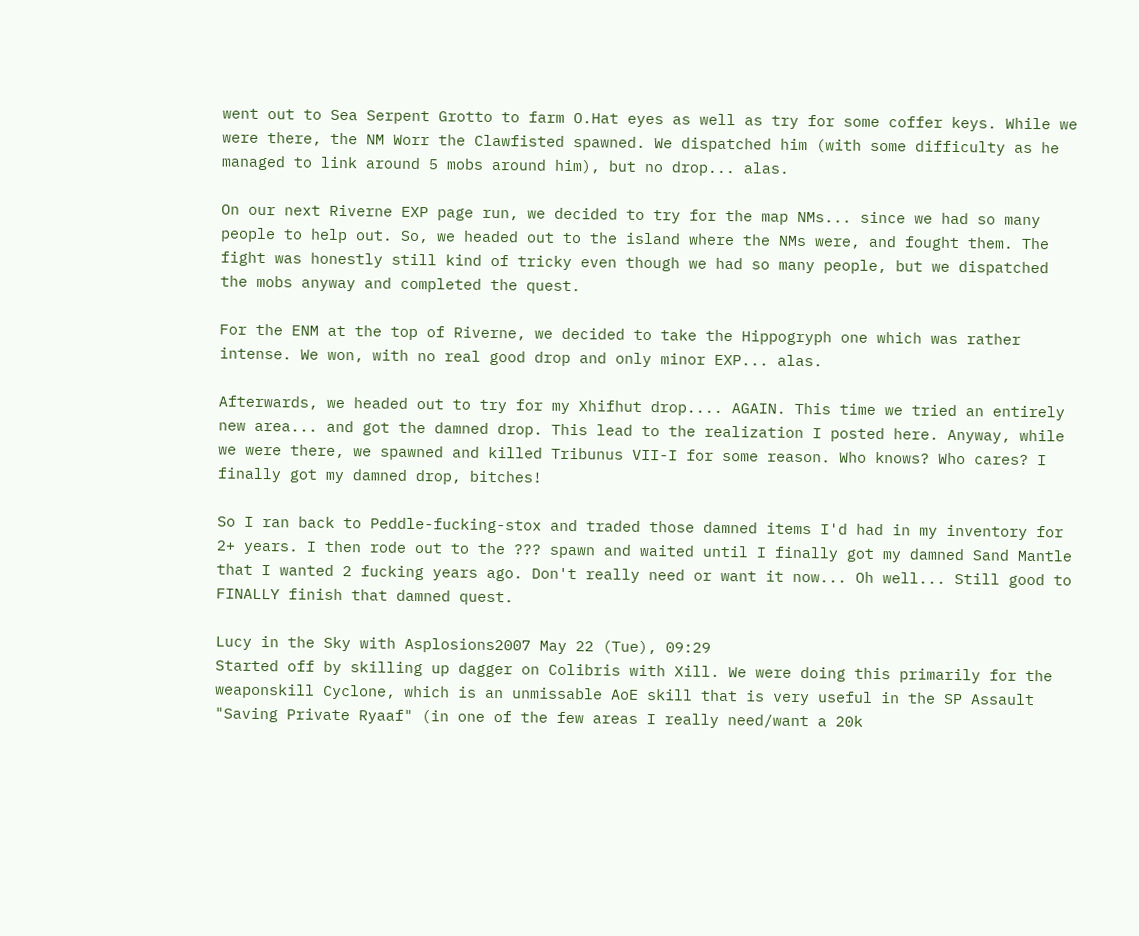went out to Sea Serpent Grotto to farm O.Hat eyes as well as try for some coffer keys. While we were there, the NM Worr the Clawfisted spawned. We dispatched him (with some difficulty as he managed to link around 5 mobs around him), but no drop... alas.

On our next Riverne EXP page run, we decided to try for the map NMs... since we had so many people to help out. So, we headed out to the island where the NMs were, and fought them. The fight was honestly still kind of tricky even though we had so many people, but we dispatched the mobs anyway and completed the quest.

For the ENM at the top of Riverne, we decided to take the Hippogryph one which was rather intense. We won, with no real good drop and only minor EXP... alas.

Afterwards, we headed out to try for my Xhifhut drop.... AGAIN. This time we tried an entirely new area... and got the damned drop. This lead to the realization I posted here. Anyway, while we were there, we spawned and killed Tribunus VII-I for some reason. Who knows? Who cares? I finally got my damned drop, bitches!

So I ran back to Peddle-fucking-stox and traded those damned items I'd had in my inventory for 2+ years. I then rode out to the ??? spawn and waited until I finally got my damned Sand Mantle that I wanted 2 fucking years ago. Don't really need or want it now... Oh well... Still good to FINALLY finish that damned quest.

Lucy in the Sky with Asplosions2007 May 22 (Tue), 09:29
Started off by skilling up dagger on Colibris with Xill. We were doing this primarily for the weaponskill Cyclone, which is an unmissable AoE skill that is very useful in the SP Assault "Saving Private Ryaaf" (in one of the few areas I really need/want a 20k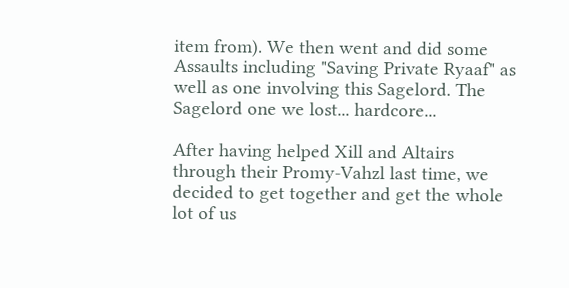item from). We then went and did some Assaults including "Saving Private Ryaaf" as well as one involving this Sagelord. The Sagelord one we lost... hardcore...

After having helped Xill and Altairs through their Promy-Vahzl last time, we decided to get together and get the whole lot of us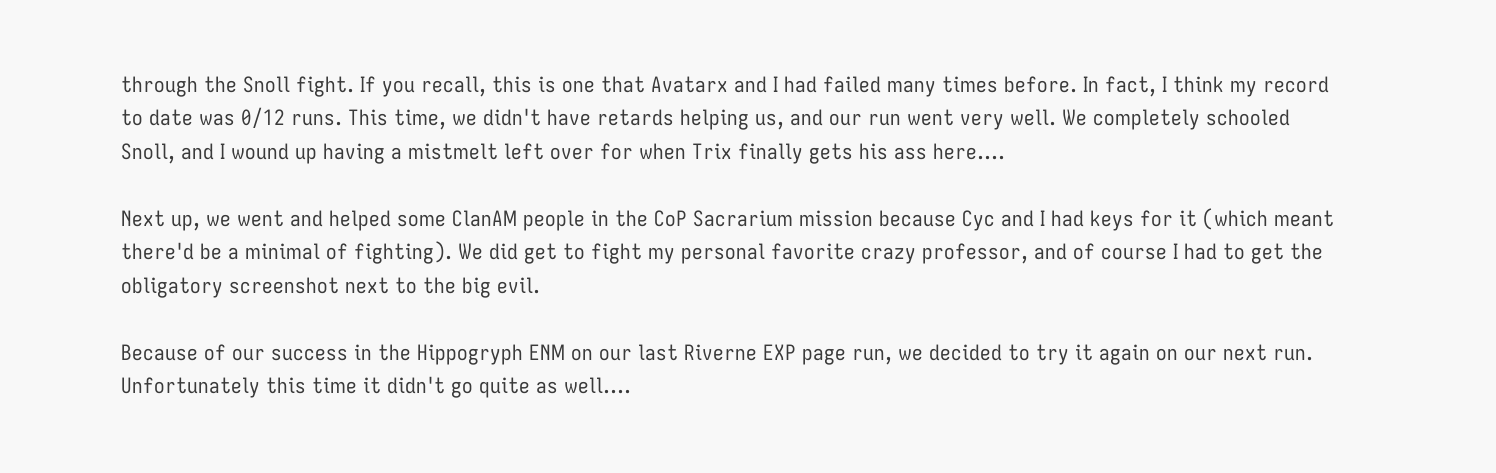through the Snoll fight. If you recall, this is one that Avatarx and I had failed many times before. In fact, I think my record to date was 0/12 runs. This time, we didn't have retards helping us, and our run went very well. We completely schooled Snoll, and I wound up having a mistmelt left over for when Trix finally gets his ass here....

Next up, we went and helped some ClanAM people in the CoP Sacrarium mission because Cyc and I had keys for it (which meant there'd be a minimal of fighting). We did get to fight my personal favorite crazy professor, and of course I had to get the obligatory screenshot next to the big evil.

Because of our success in the Hippogryph ENM on our last Riverne EXP page run, we decided to try it again on our next run. Unfortunately this time it didn't go quite as well....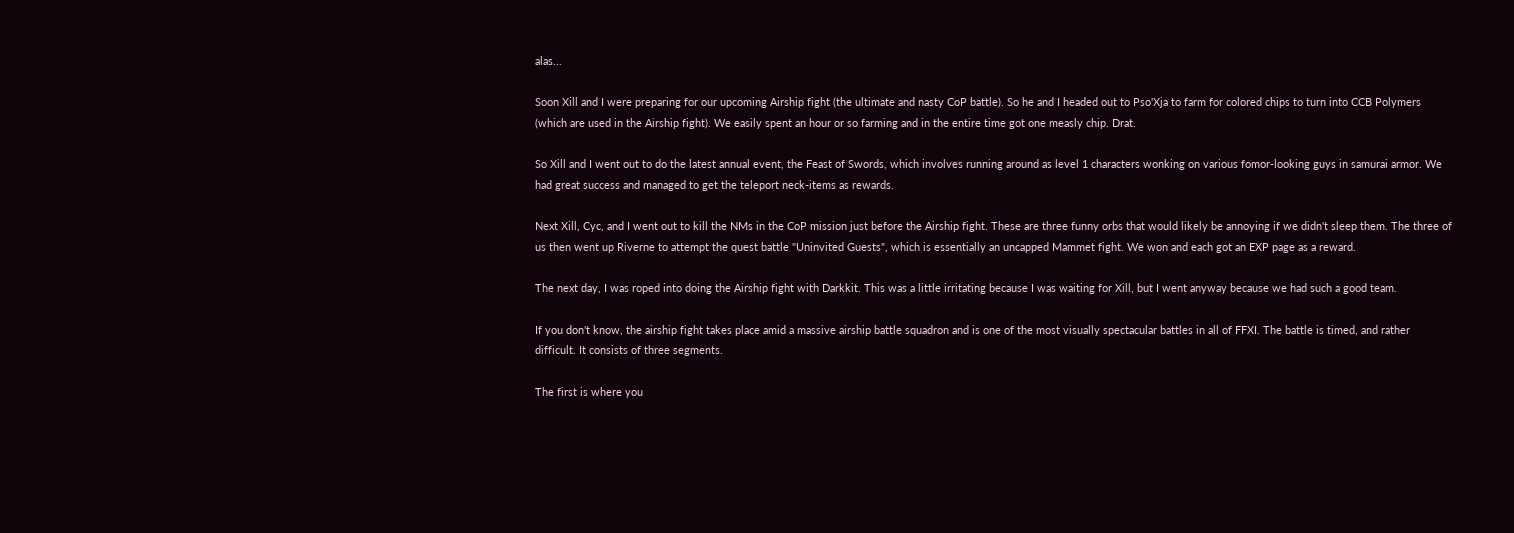alas...

Soon Xill and I were preparing for our upcoming Airship fight (the ultimate and nasty CoP battle). So he and I headed out to Pso'Xja to farm for colored chips to turn into CCB Polymers (which are used in the Airship fight). We easily spent an hour or so farming and in the entire time got one measly chip. Drat.

So Xill and I went out to do the latest annual event, the Feast of Swords, which involves running around as level 1 characters wonking on various fomor-looking guys in samurai armor. We had great success and managed to get the teleport neck-items as rewards.

Next Xill, Cyc, and I went out to kill the NMs in the CoP mission just before the Airship fight. These are three funny orbs that would likely be annoying if we didn't sleep them. The three of us then went up Riverne to attempt the quest battle "Uninvited Guests", which is essentially an uncapped Mammet fight. We won and each got an EXP page as a reward.

The next day, I was roped into doing the Airship fight with Darkkit. This was a little irritating because I was waiting for Xill, but I went anyway because we had such a good team.

If you don't know, the airship fight takes place amid a massive airship battle squadron and is one of the most visually spectacular battles in all of FFXI. The battle is timed, and rather difficult. It consists of three segments.

The first is where you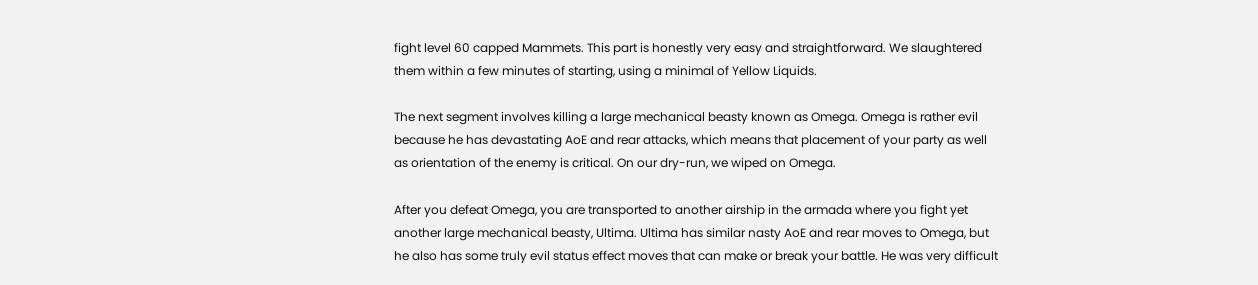fight level 60 capped Mammets. This part is honestly very easy and straightforward. We slaughtered them within a few minutes of starting, using a minimal of Yellow Liquids.

The next segment involves killing a large mechanical beasty known as Omega. Omega is rather evil because he has devastating AoE and rear attacks, which means that placement of your party as well as orientation of the enemy is critical. On our dry-run, we wiped on Omega.

After you defeat Omega, you are transported to another airship in the armada where you fight yet another large mechanical beasty, Ultima. Ultima has similar nasty AoE and rear moves to Omega, but he also has some truly evil status effect moves that can make or break your battle. He was very difficult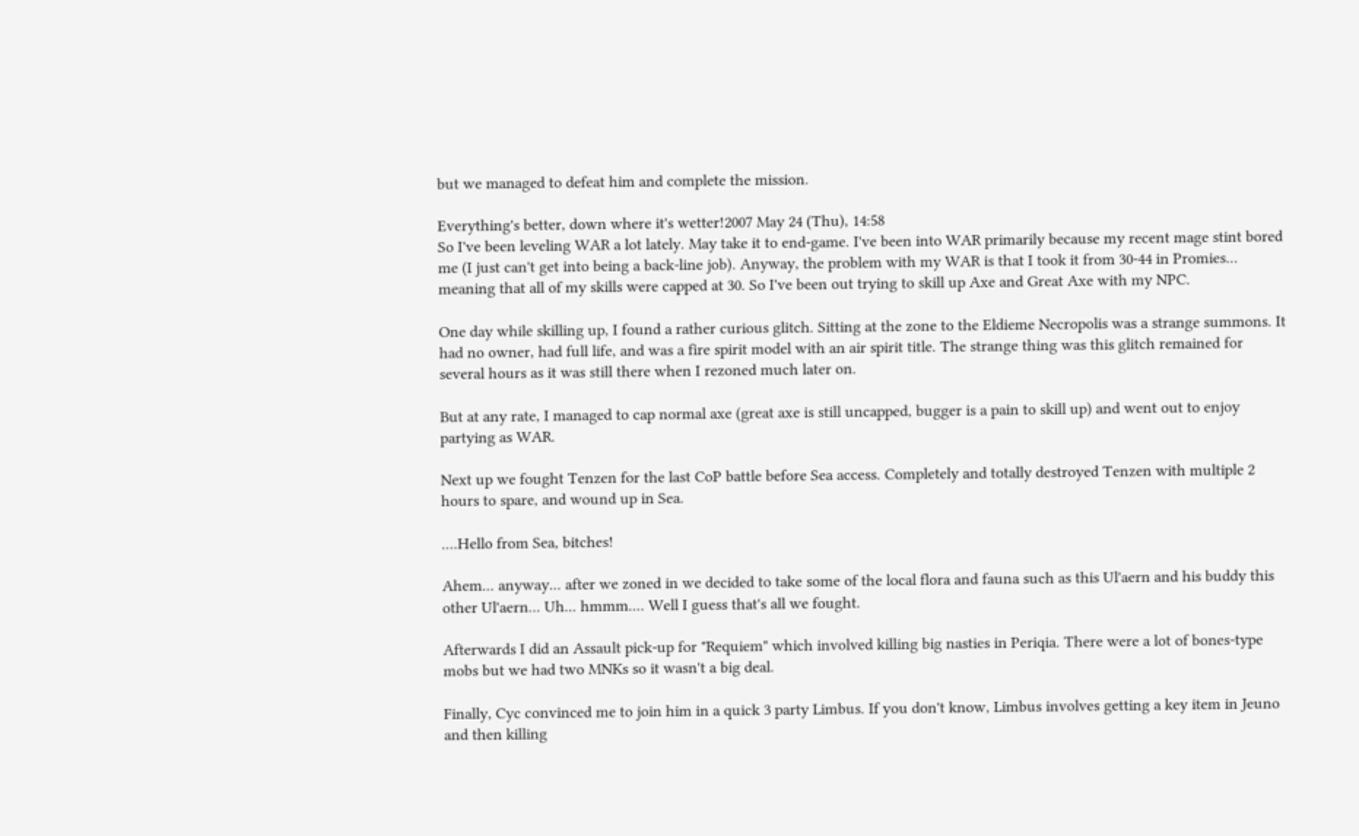but we managed to defeat him and complete the mission.

Everything's better, down where it's wetter!2007 May 24 (Thu), 14:58
So I've been leveling WAR a lot lately. May take it to end-game. I've been into WAR primarily because my recent mage stint bored me (I just can't get into being a back-line job). Anyway, the problem with my WAR is that I took it from 30-44 in Promies... meaning that all of my skills were capped at 30. So I've been out trying to skill up Axe and Great Axe with my NPC.

One day while skilling up, I found a rather curious glitch. Sitting at the zone to the Eldieme Necropolis was a strange summons. It had no owner, had full life, and was a fire spirit model with an air spirit title. The strange thing was this glitch remained for several hours as it was still there when I rezoned much later on.

But at any rate, I managed to cap normal axe (great axe is still uncapped, bugger is a pain to skill up) and went out to enjoy partying as WAR.

Next up we fought Tenzen for the last CoP battle before Sea access. Completely and totally destroyed Tenzen with multiple 2 hours to spare, and wound up in Sea.

....Hello from Sea, bitches!

Ahem... anyway... after we zoned in we decided to take some of the local flora and fauna such as this Ul'aern and his buddy this other Ul'aern... Uh... hmmm.... Well I guess that's all we fought.

Afterwards I did an Assault pick-up for "Requiem" which involved killing big nasties in Periqia. There were a lot of bones-type mobs but we had two MNKs so it wasn't a big deal.

Finally, Cyc convinced me to join him in a quick 3 party Limbus. If you don't know, Limbus involves getting a key item in Jeuno and then killing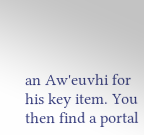an Aw'euvhi for his key item. You then find a portal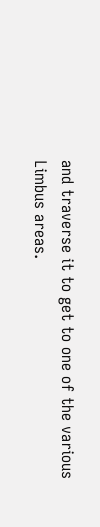and traverse it to get to one of the various Limbus areas.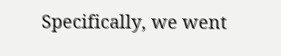Specifically, we went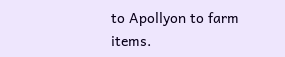to Apollyon to farm items.